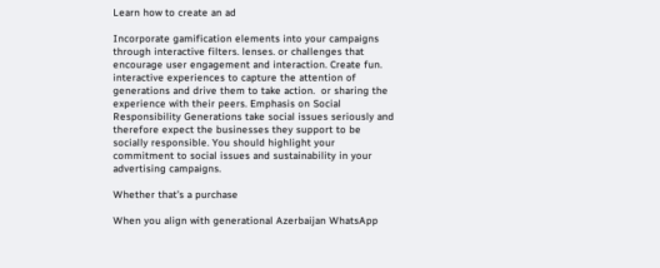Learn how to create an ad

Incorporate gamification elements into your campaigns through interactive filters. lenses. or challenges that encourage user engagement and interaction. Create fun. interactive experiences to capture the attention of generations and drive them to take action.  or sharing the experience with their peers. Emphasis on Social Responsibility Generations take social issues seriously and therefore expect the businesses they support to be socially responsible. You should highlight your commitment to social issues and sustainability in your advertising campaigns.

Whether that’s a purchase

When you align with generational Azerbaijan WhatsApp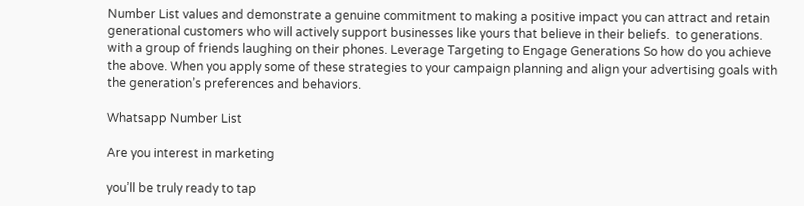Number List values and demonstrate a genuine commitment to making a positive impact you can attract and retain generational customers who will actively support businesses like yours that believe in their beliefs.  to generations.  with a group of friends laughing on their phones. Leverage Targeting to Engage Generations So how do you achieve the above. When you apply some of these strategies to your campaign planning and align your advertising goals with the generation’s preferences and behaviors.

Whatsapp Number List

Are you interest in marketing

you’ll be truly ready to tap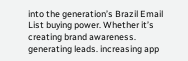into the generation’s Brazil Email List buying power. Whether it’s creating brand awareness. generating leads. increasing app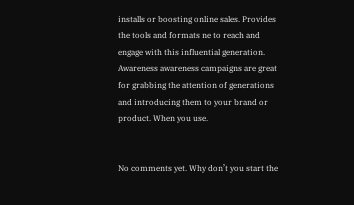installs or boosting online sales. Provides the tools and formats ne to reach and engage with this influential generation. Awareness awareness campaigns are great for grabbing the attention of generations and introducing them to your brand or product. When you use.


No comments yet. Why don’t you start the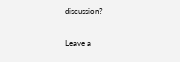discussion?

Leave a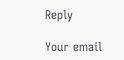Reply

Your email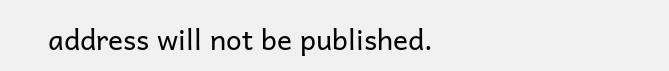address will not be published.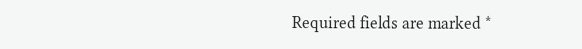Required fields are marked *